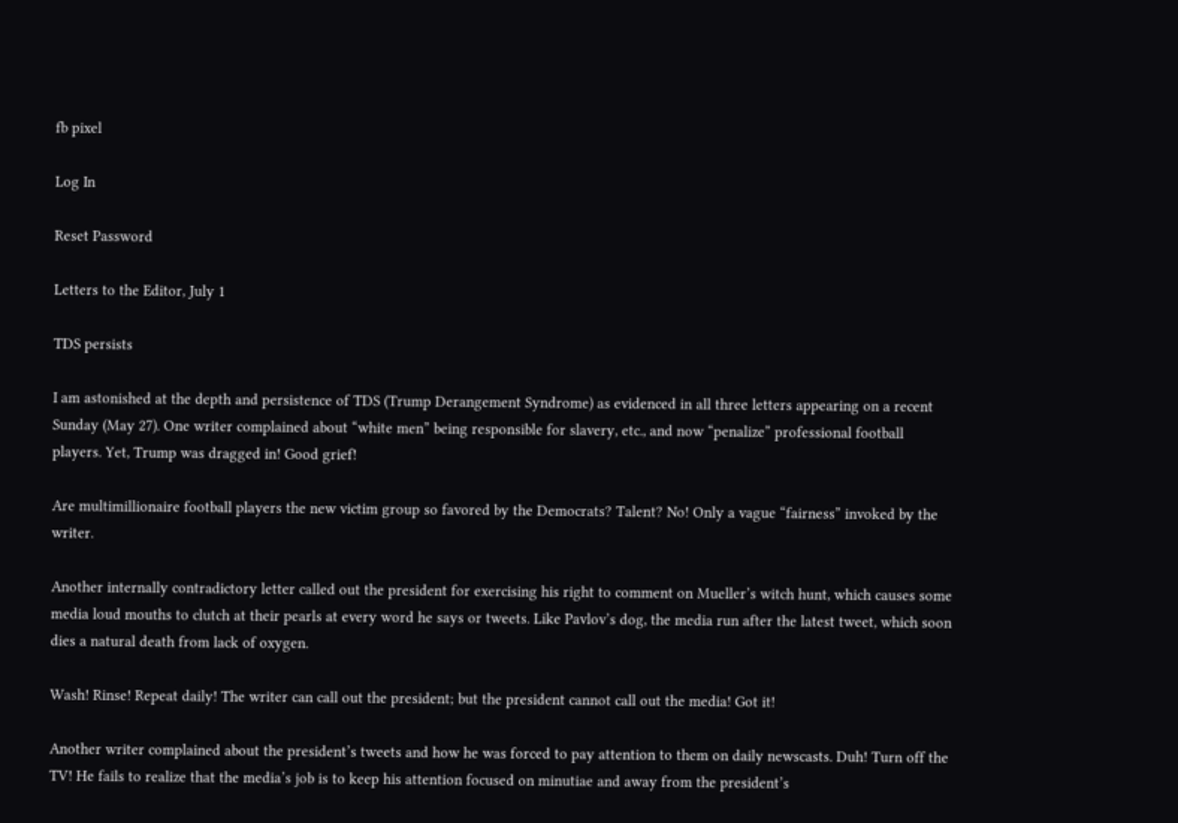fb pixel

Log In

Reset Password

Letters to the Editor, July 1

TDS persists

I am astonished at the depth and persistence of TDS (Trump Derangement Syndrome) as evidenced in all three letters appearing on a recent Sunday (May 27). One writer complained about “white men” being responsible for slavery, etc., and now “penalize” professional football players. Yet, Trump was dragged in! Good grief!

Are multimillionaire football players the new victim group so favored by the Democrats? Talent? No! Only a vague “fairness” invoked by the writer.

Another internally contradictory letter called out the president for exercising his right to comment on Mueller’s witch hunt, which causes some media loud mouths to clutch at their pearls at every word he says or tweets. Like Pavlov’s dog, the media run after the latest tweet, which soon dies a natural death from lack of oxygen.

Wash! Rinse! Repeat daily! The writer can call out the president; but the president cannot call out the media! Got it!

Another writer complained about the president’s tweets and how he was forced to pay attention to them on daily newscasts. Duh! Turn off the TV! He fails to realize that the media’s job is to keep his attention focused on minutiae and away from the president’s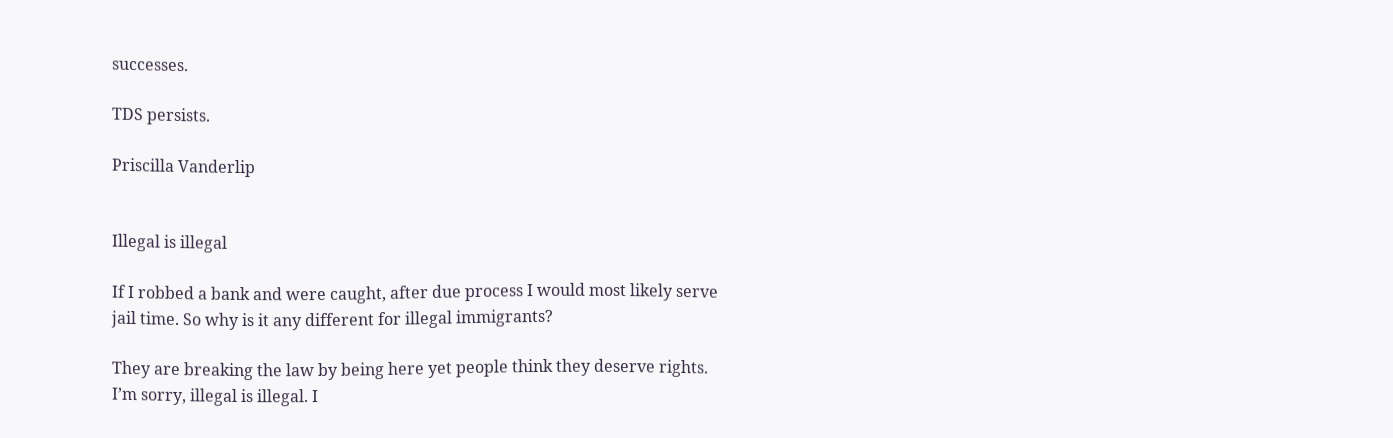successes.

TDS persists.

Priscilla Vanderlip


Illegal is illegal

If I robbed a bank and were caught, after due process I would most likely serve jail time. So why is it any different for illegal immigrants?

They are breaking the law by being here yet people think they deserve rights. I’m sorry, illegal is illegal. I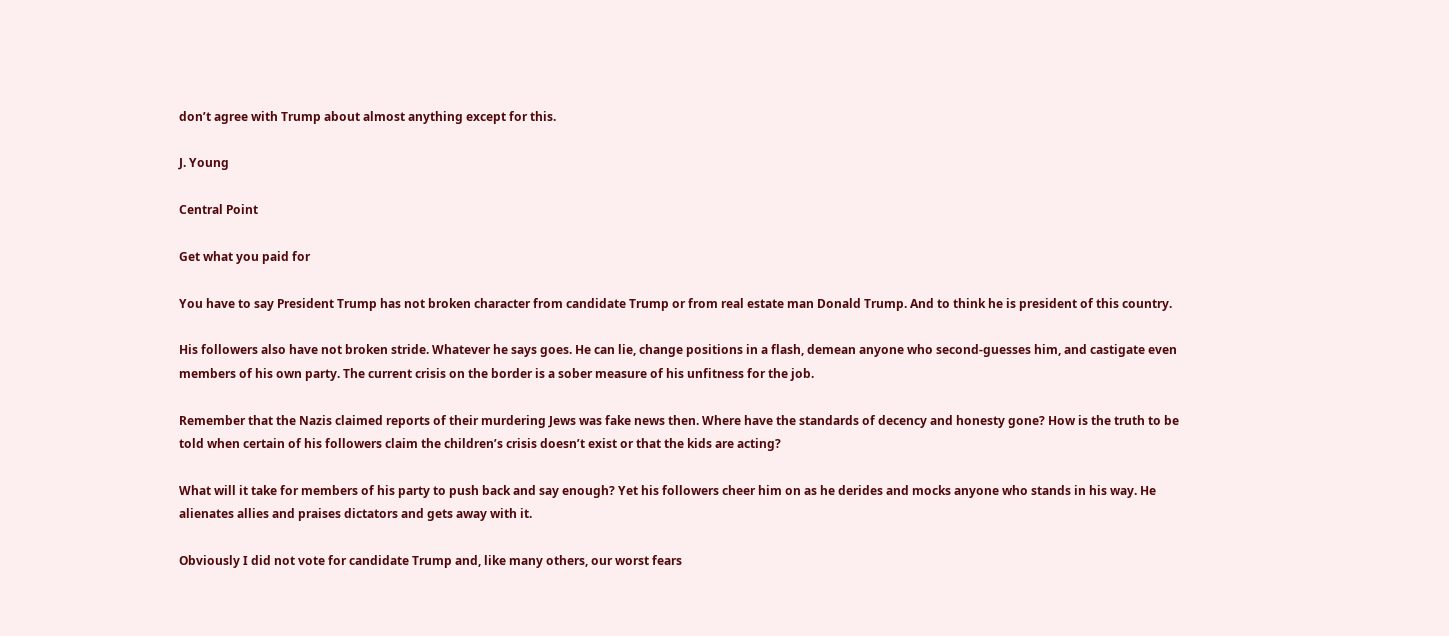don’t agree with Trump about almost anything except for this.

J. Young

Central Point

Get what you paid for

You have to say President Trump has not broken character from candidate Trump or from real estate man Donald Trump. And to think he is president of this country.

His followers also have not broken stride. Whatever he says goes. He can lie, change positions in a flash, demean anyone who second-guesses him, and castigate even members of his own party. The current crisis on the border is a sober measure of his unfitness for the job.

Remember that the Nazis claimed reports of their murdering Jews was fake news then. Where have the standards of decency and honesty gone? How is the truth to be told when certain of his followers claim the children’s crisis doesn’t exist or that the kids are acting?

What will it take for members of his party to push back and say enough? Yet his followers cheer him on as he derides and mocks anyone who stands in his way. He alienates allies and praises dictators and gets away with it.

Obviously I did not vote for candidate Trump and, like many others, our worst fears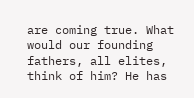are coming true. What would our founding fathers, all elites, think of him? He has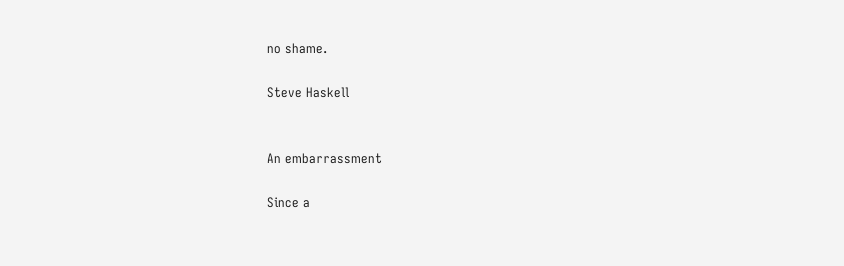no shame.

Steve Haskell


An embarrassment

Since a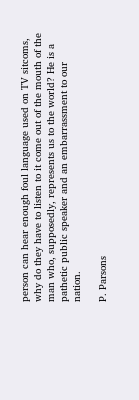person can hear enough foul language used on TV sitcoms, why do they have to listen to it come out of the mouth of the man who, supposedly, represents us to the world? He is a pathetic public speaker and an embarrassment to our nation.

P. Parsons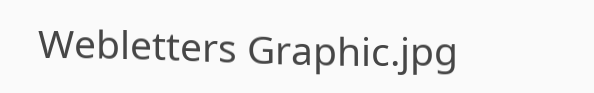Webletters Graphic.jpg